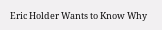Eric Holder Wants to Know Why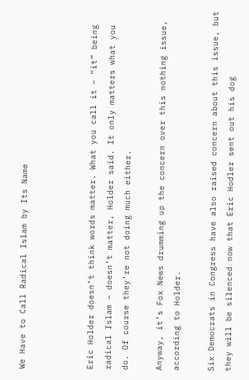We Have to Call Radical Islam by Its Name



Eric Holder doesn’t think words matter. What you call it – “it” being radical Islam – doesn’t matter, Holder said. It only matters what you do. Of course they’re not doing much either.

Anyway, it’s Fox News drumming up the concern over this nothing issue, according to Holder.

Six Democrats in Congress have also raised concern about this issue, but they will be silenced now that Eric Hodler sent out his dog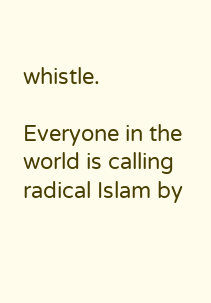whistle.

Everyone in the world is calling radical Islam by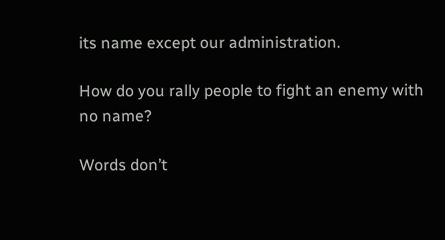its name except our administration.

How do you rally people to fight an enemy with no name?

Words don’t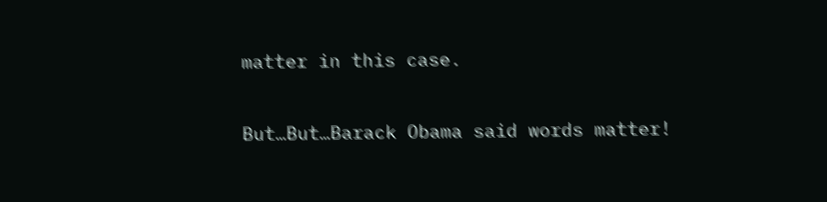matter in this case.

But…But…Barack Obama said words matter!